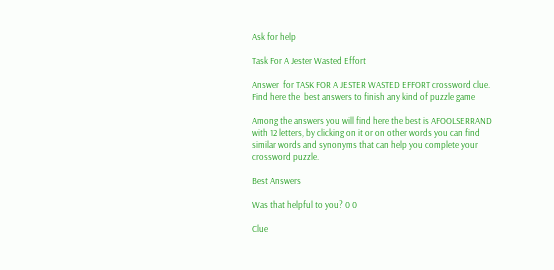Ask for help

Task For A Jester Wasted Effort

Answer  for TASK FOR A JESTER WASTED EFFORT crossword clue. Find here the  best answers to finish any kind of puzzle game

Among the answers you will find here the best is AFOOLSERRAND with 12 letters, by clicking on it or on other words you can find similar words and synonyms that can help you complete your crossword puzzle.

Best Answers

Was that helpful to you? 0 0

Clue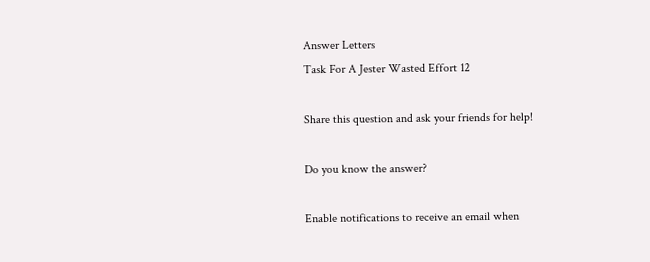Answer Letters
Task For A Jester Wasted Effort 12

Share this question and ask your friends for help!

Do you know the answer?

Enable notifications to receive an email when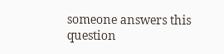someone answers this question